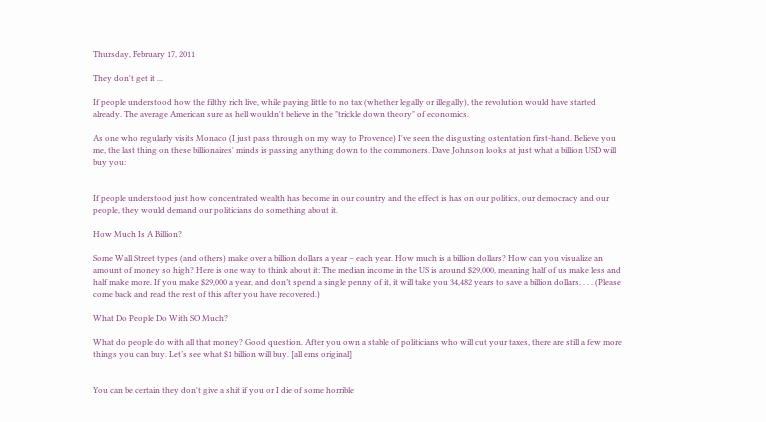Thursday, February 17, 2011

They don't get it ...

If people understood how the filthy rich live, while paying little to no tax (whether legally or illegally), the revolution would have started already. The average American sure as hell wouldn't believe in the "trickle down theory" of economics.

As one who regularly visits Monaco (I just pass through on my way to Provence) I've seen the disgusting ostentation first-hand. Believe you me, the last thing on these billionaires' minds is passing anything down to the commoners. Dave Johnson looks at just what a billion USD will buy you:


If people understood just how concentrated wealth has become in our country and the effect is has on our politics, our democracy and our people, they would demand our politicians do something about it.

How Much Is A Billion?

Some Wall Street types (and others) make over a billion dollars a year – each year. How much is a billion dollars? How can you visualize an amount of money so high? Here is one way to think about it: The median income in the US is around $29,000, meaning half of us make less and half make more. If you make $29,000 a year, and don’t spend a single penny of it, it will take you 34,482 years to save a billion dollars. . . . (Please come back and read the rest of this after you have recovered.)

What Do People Do With SO Much?

What do people do with all that money? Good question. After you own a stable of politicians who will cut your taxes, there are still a few more things you can buy. Let’s see what $1 billion will buy. [all ems original]


You can be certain they don't give a shit if you or I die of some horrible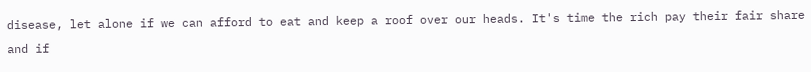disease, let alone if we can afford to eat and keep a roof over our heads. It's time the rich pay their fair share and if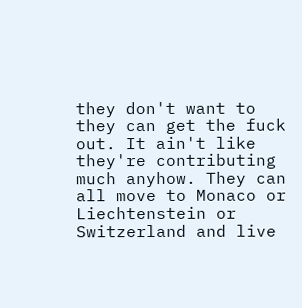they don't want to they can get the fuck out. It ain't like they're contributing much anyhow. They can all move to Monaco or Liechtenstein or Switzerland and live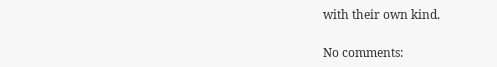with their own kind.

No comments: